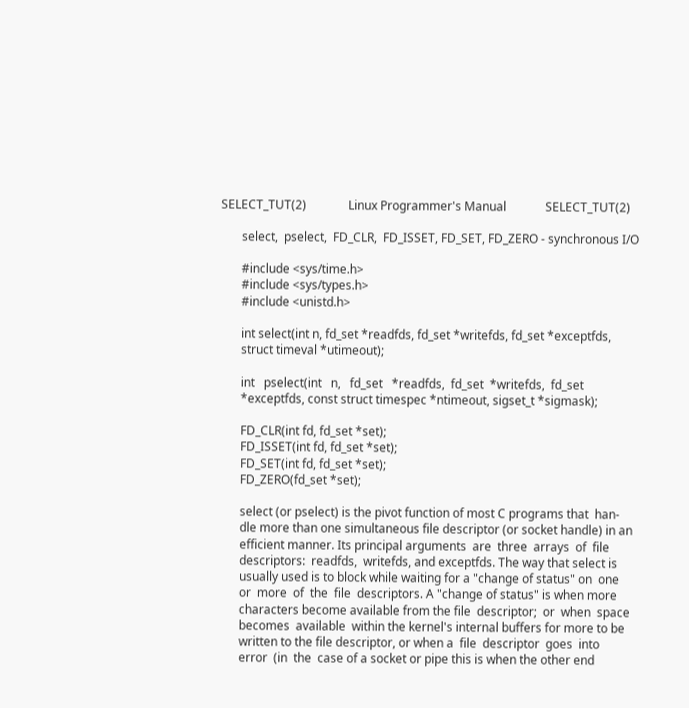SELECT_TUT(2)              Linux Programmer's Manual             SELECT_TUT(2)

       select,  pselect,  FD_CLR,  FD_ISSET, FD_SET, FD_ZERO - synchronous I/O

       #include <sys/time.h>
       #include <sys/types.h>
       #include <unistd.h>

       int select(int n, fd_set *readfds, fd_set *writefds, fd_set *exceptfds,
       struct timeval *utimeout);

       int   pselect(int   n,   fd_set   *readfds,  fd_set  *writefds,  fd_set
       *exceptfds, const struct timespec *ntimeout, sigset_t *sigmask);

       FD_CLR(int fd, fd_set *set);
       FD_ISSET(int fd, fd_set *set);
       FD_SET(int fd, fd_set *set);
       FD_ZERO(fd_set *set);

       select (or pselect) is the pivot function of most C programs that  han-
       dle more than one simultaneous file descriptor (or socket handle) in an
       efficient manner. Its principal arguments  are  three  arrays  of  file
       descriptors:  readfds,  writefds, and exceptfds. The way that select is
       usually used is to block while waiting for a "change of status" on  one
       or  more  of  the  file  descriptors. A "change of status" is when more
       characters become available from the file  descriptor;  or  when  space
       becomes  available  within the kernel's internal buffers for more to be
       written to the file descriptor, or when a  file  descriptor  goes  into
       error  (in  the  case of a socket or pipe this is when the other end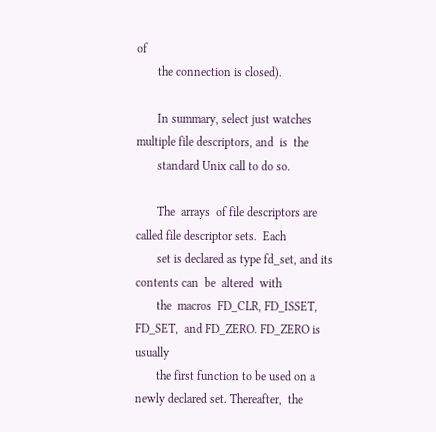of
       the connection is closed).

       In summary, select just watches multiple file descriptors, and  is  the
       standard Unix call to do so.

       The  arrays  of file descriptors are called file descriptor sets.  Each
       set is declared as type fd_set, and its contents can  be  altered  with
       the  macros  FD_CLR, FD_ISSET, FD_SET,  and FD_ZERO. FD_ZERO is usually
       the first function to be used on a newly declared set. Thereafter,  the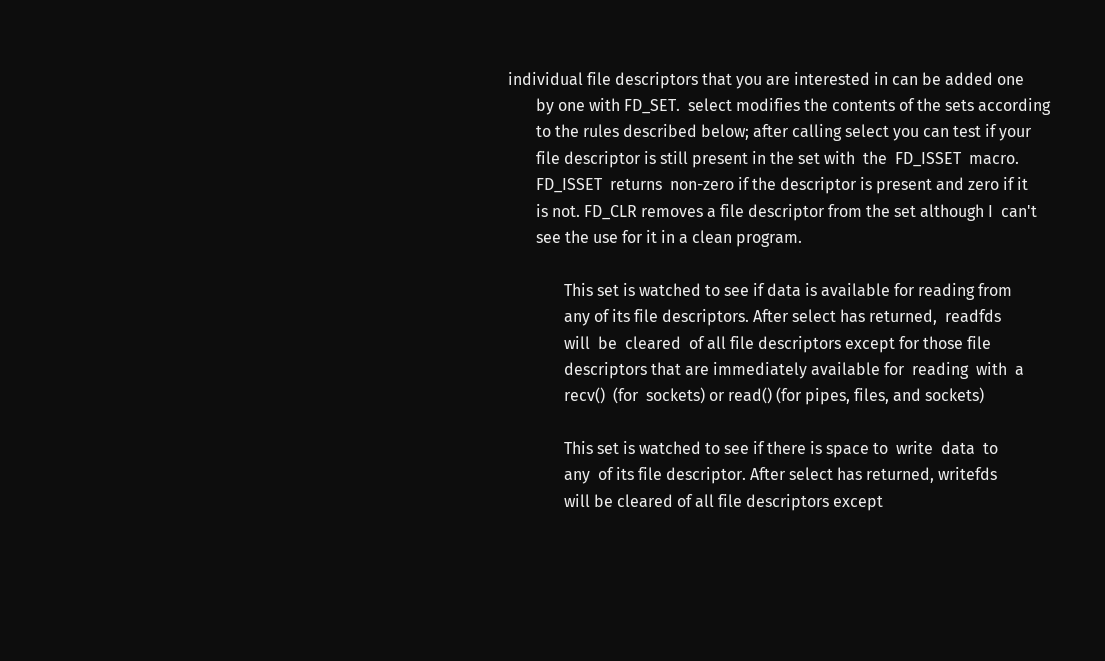individual file descriptors that you are interested in can be added one
       by one with FD_SET.  select modifies the contents of the sets according
       to the rules described below; after calling select you can test if your
       file descriptor is still present in the set with  the  FD_ISSET  macro.
       FD_ISSET  returns  non-zero if the descriptor is present and zero if it
       is not. FD_CLR removes a file descriptor from the set although I  can't
       see the use for it in a clean program.

              This set is watched to see if data is available for reading from
              any of its file descriptors. After select has returned,  readfds
              will  be  cleared  of all file descriptors except for those file
              descriptors that are immediately available for  reading  with  a
              recv()  (for  sockets) or read() (for pipes, files, and sockets)

              This set is watched to see if there is space to  write  data  to
              any  of its file descriptor. After select has returned, writefds
              will be cleared of all file descriptors except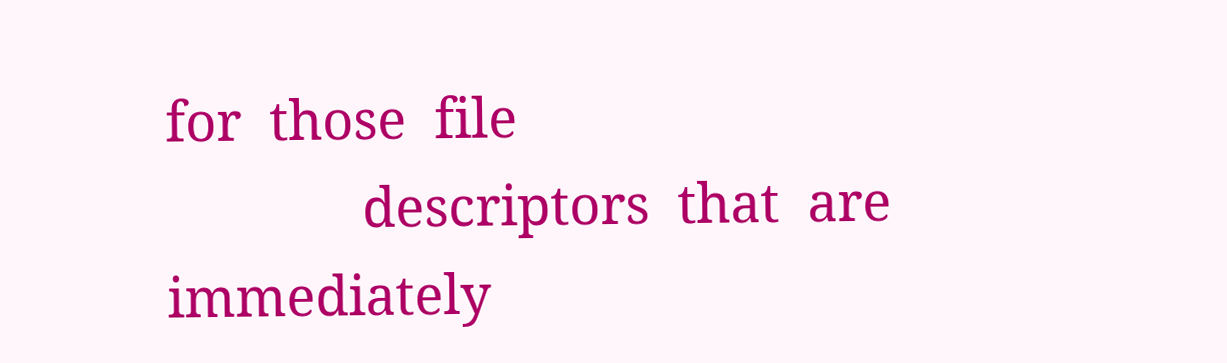for  those  file
              descriptors  that  are  immediately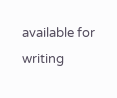available for writing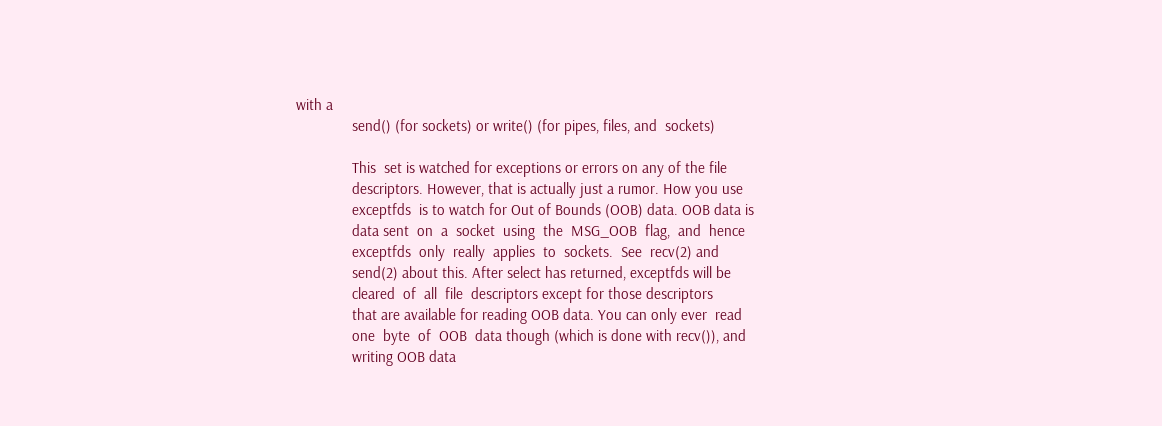with a
              send() (for sockets) or write() (for pipes, files, and  sockets)

              This  set is watched for exceptions or errors on any of the file
              descriptors. However, that is actually just a rumor. How you use
              exceptfds  is to watch for Out of Bounds (OOB) data. OOB data is
              data sent  on  a  socket  using  the  MSG_OOB  flag,  and  hence
              exceptfds  only  really  applies  to  sockets.  See  recv(2) and
              send(2) about this. After select has returned, exceptfds will be
              cleared  of  all  file  descriptors except for those descriptors
              that are available for reading OOB data. You can only ever  read
              one  byte  of  OOB  data though (which is done with recv()), and
              writing OOB data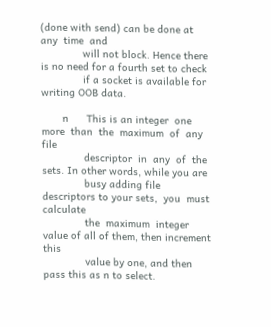(done with send) can be done at  any  time  and
              will not block. Hence there is no need for a fourth set to check
              if a socket is available for writing OOB data.

       n      This is an integer  one  more  than  the  maximum  of  any  file
              descriptor  in  any  of  the sets. In other words, while you are
              busy adding file descriptors to your sets,  you  must  calculate
              the  maximum  integer  value of all of them, then increment this
              value by one, and then pass this as n to select.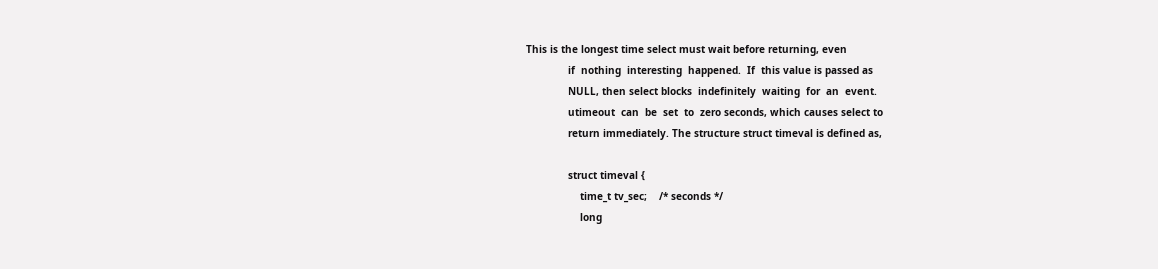This is the longest time select must wait before returning, even
              if  nothing  interesting  happened.  If  this value is passed as
              NULL, then select blocks  indefinitely  waiting  for  an  event.
              utimeout  can  be  set  to  zero seconds, which causes select to
              return immediately. The structure struct timeval is defined as,

              struct timeval {
                  time_t tv_sec;    /* seconds */
                  long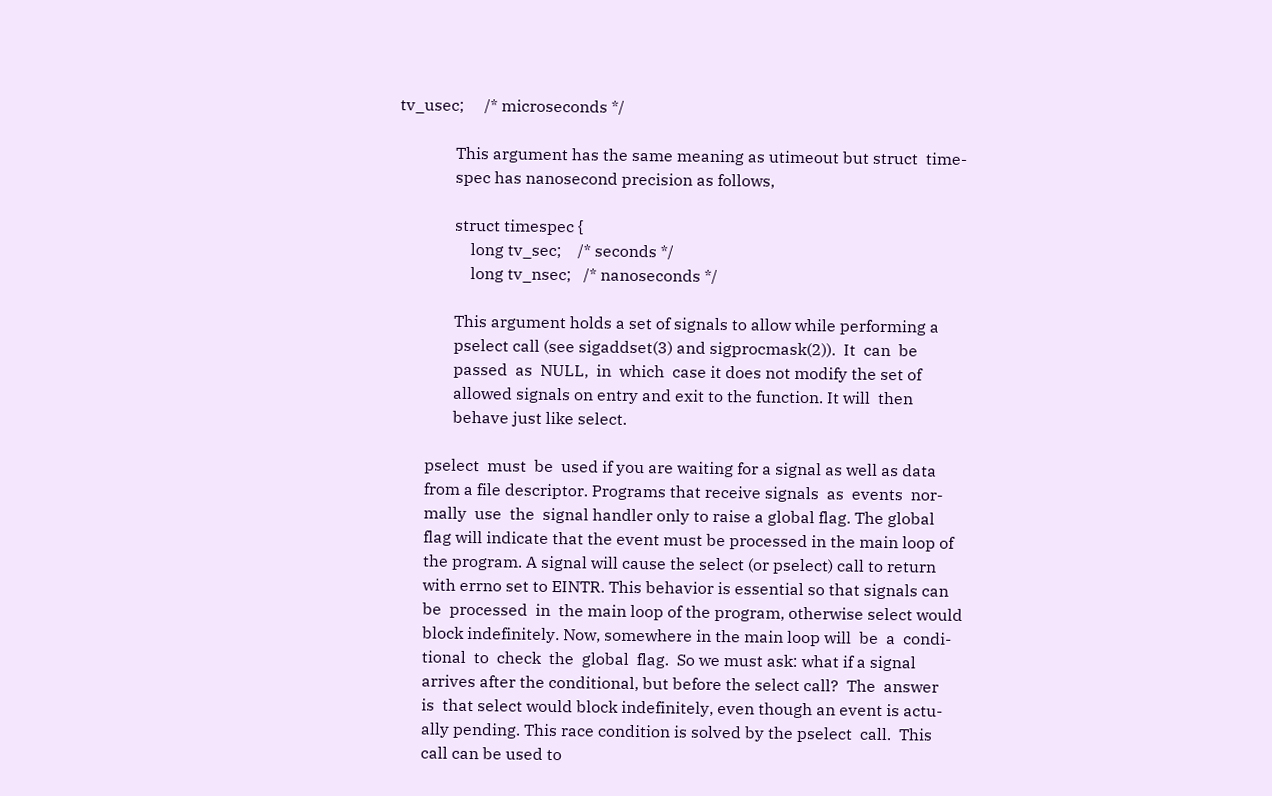tv_usec;     /* microseconds */

              This argument has the same meaning as utimeout but struct  time-
              spec has nanosecond precision as follows,

              struct timespec {
                  long tv_sec;    /* seconds */
                  long tv_nsec;   /* nanoseconds */

              This argument holds a set of signals to allow while performing a
              pselect call (see sigaddset(3) and sigprocmask(2)).  It  can  be
              passed  as  NULL,  in  which  case it does not modify the set of
              allowed signals on entry and exit to the function. It will  then
              behave just like select.

       pselect  must  be  used if you are waiting for a signal as well as data
       from a file descriptor. Programs that receive signals  as  events  nor-
       mally  use  the  signal handler only to raise a global flag. The global
       flag will indicate that the event must be processed in the main loop of
       the program. A signal will cause the select (or pselect) call to return
       with errno set to EINTR. This behavior is essential so that signals can
       be  processed  in  the main loop of the program, otherwise select would
       block indefinitely. Now, somewhere in the main loop will  be  a  condi-
       tional  to  check  the  global  flag.  So we must ask: what if a signal
       arrives after the conditional, but before the select call?  The  answer
       is  that select would block indefinitely, even though an event is actu-
       ally pending. This race condition is solved by the pselect  call.  This
       call can be used to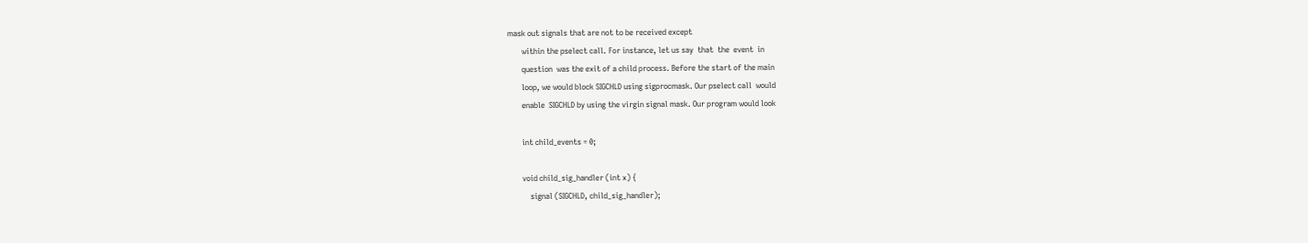mask out signals that are not to be received except
       within the pselect call. For instance, let us say  that  the  event  in
       question  was the exit of a child process. Before the start of the main
       loop, we would block SIGCHLD using sigprocmask. Our pselect call  would
       enable  SIGCHLD by using the virgin signal mask. Our program would look

       int child_events = 0;

       void child_sig_handler (int x) {
           signal (SIGCHLD, child_sig_handler);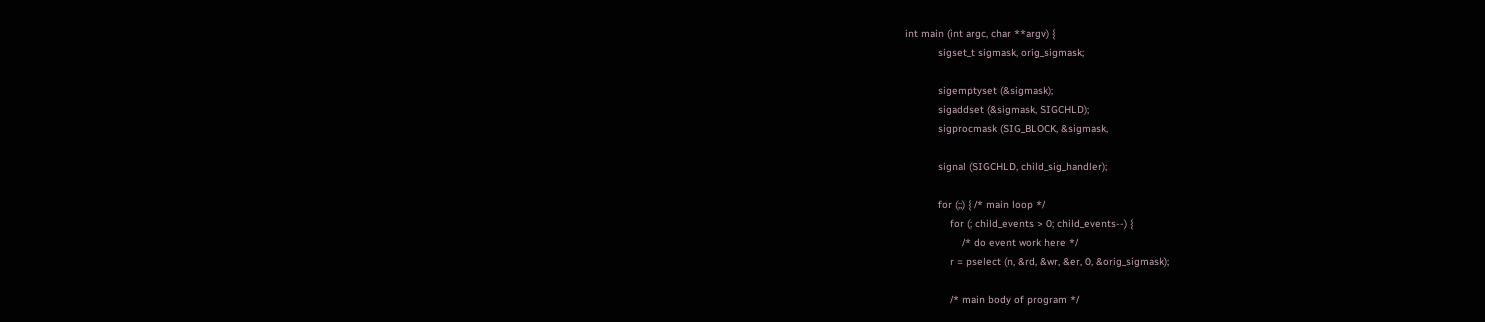int main (int argc, char **argv) {
           sigset_t sigmask, orig_sigmask;

           sigemptyset (&sigmask);
           sigaddset (&sigmask, SIGCHLD);
           sigprocmask (SIG_BLOCK, &sigmask,

           signal (SIGCHLD, child_sig_handler);

           for (;;) { /* main loop */
               for (; child_events > 0; child_events--) {
                   /* do event work here */
               r = pselect (n, &rd, &wr, &er, 0, &orig_sigmask);

               /* main body of program */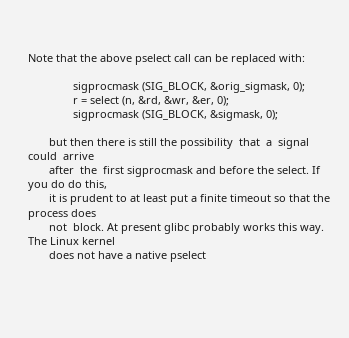Note that the above pselect call can be replaced with:

               sigprocmask (SIG_BLOCK, &orig_sigmask, 0);
               r = select (n, &rd, &wr, &er, 0);
               sigprocmask (SIG_BLOCK, &sigmask, 0);

       but then there is still the possibility  that  a  signal  could  arrive
       after  the  first sigprocmask and before the select. If you do do this,
       it is prudent to at least put a finite timeout so that the process does
       not  block. At present glibc probably works this way.  The Linux kernel
       does not have a native pselect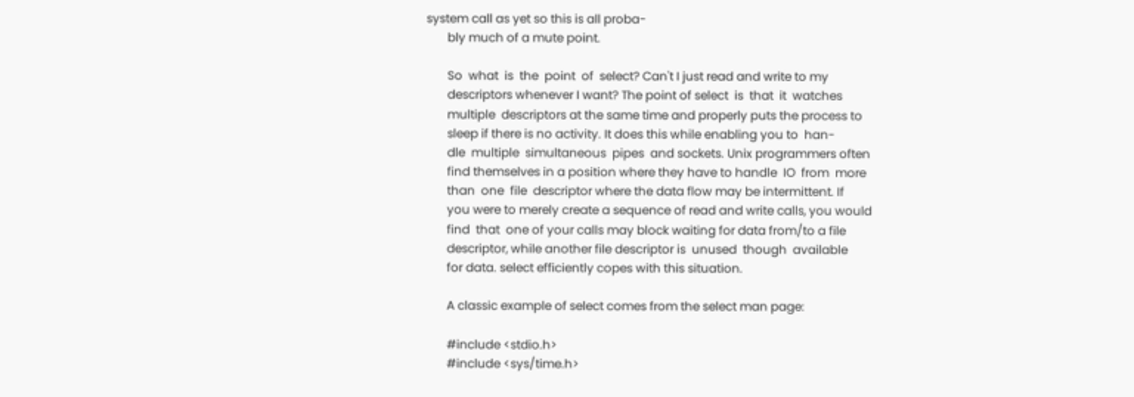system call as yet so this is all proba-
       bly much of a mute point.

       So  what  is  the  point  of  select? Can't I just read and write to my
       descriptors whenever I want? The point of select  is  that  it  watches
       multiple  descriptors at the same time and properly puts the process to
       sleep if there is no activity. It does this while enabling you to  han-
       dle  multiple  simultaneous  pipes  and sockets. Unix programmers often
       find themselves in a position where they have to handle  IO  from  more
       than  one  file  descriptor where the data flow may be intermittent. If
       you were to merely create a sequence of read and write calls, you would
       find  that  one of your calls may block waiting for data from/to a file
       descriptor, while another file descriptor is  unused  though  available
       for data. select efficiently copes with this situation.

       A classic example of select comes from the select man page:

       #include <stdio.h>
       #include <sys/time.h>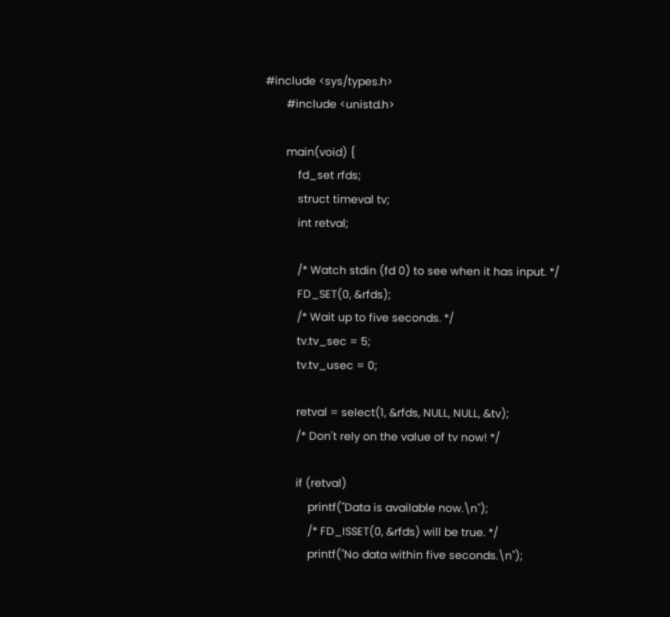#include <sys/types.h>
       #include <unistd.h>

       main(void) {
           fd_set rfds;
           struct timeval tv;
           int retval;

           /* Watch stdin (fd 0) to see when it has input. */
           FD_SET(0, &rfds);
           /* Wait up to five seconds. */
           tv.tv_sec = 5;
           tv.tv_usec = 0;

           retval = select(1, &rfds, NULL, NULL, &tv);
           /* Don't rely on the value of tv now! */

           if (retval)
               printf("Data is available now.\n");
               /* FD_ISSET(0, &rfds) will be true. */
               printf("No data within five seconds.\n");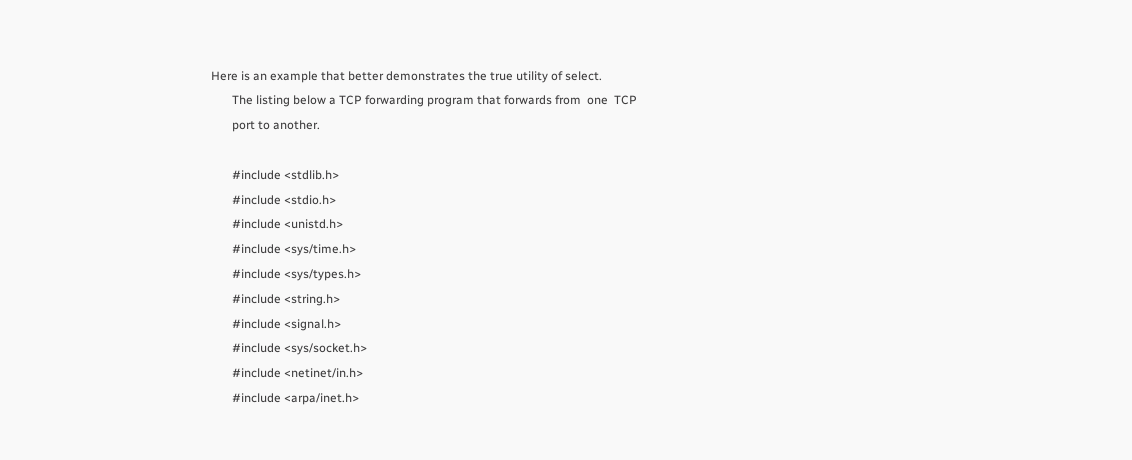Here is an example that better demonstrates the true utility of select.
       The listing below a TCP forwarding program that forwards from  one  TCP
       port to another.

       #include <stdlib.h>
       #include <stdio.h>
       #include <unistd.h>
       #include <sys/time.h>
       #include <sys/types.h>
       #include <string.h>
       #include <signal.h>
       #include <sys/socket.h>
       #include <netinet/in.h>
       #include <arpa/inet.h>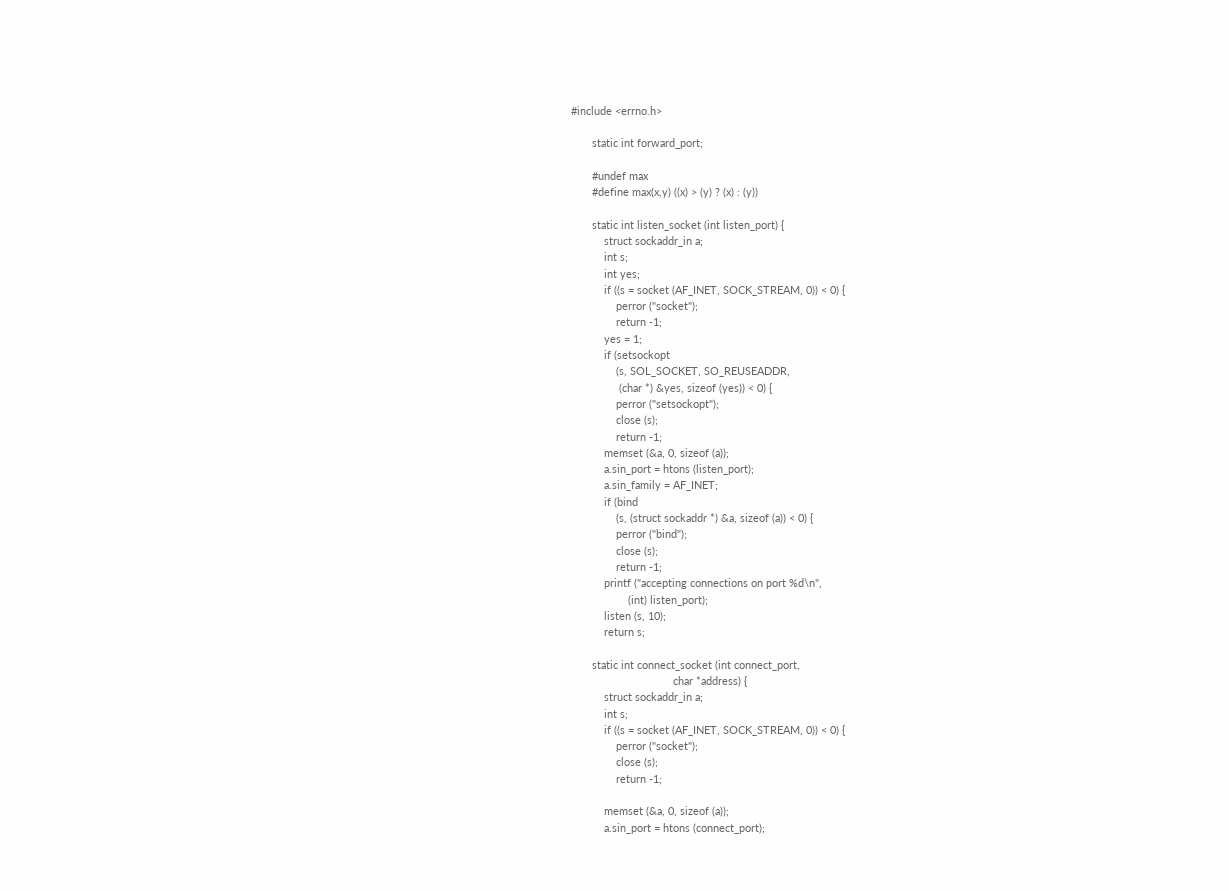#include <errno.h>

       static int forward_port;

       #undef max
       #define max(x,y) ((x) > (y) ? (x) : (y))

       static int listen_socket (int listen_port) {
           struct sockaddr_in a;
           int s;
           int yes;
           if ((s = socket (AF_INET, SOCK_STREAM, 0)) < 0) {
               perror ("socket");
               return -1;
           yes = 1;
           if (setsockopt
               (s, SOL_SOCKET, SO_REUSEADDR,
                (char *) &yes, sizeof (yes)) < 0) {
               perror ("setsockopt");
               close (s);
               return -1;
           memset (&a, 0, sizeof (a));
           a.sin_port = htons (listen_port);
           a.sin_family = AF_INET;
           if (bind
               (s, (struct sockaddr *) &a, sizeof (a)) < 0) {
               perror ("bind");
               close (s);
               return -1;
           printf ("accepting connections on port %d\n",
                   (int) listen_port);
           listen (s, 10);
           return s;

       static int connect_socket (int connect_port,
                                  char *address) {
           struct sockaddr_in a;
           int s;
           if ((s = socket (AF_INET, SOCK_STREAM, 0)) < 0) {
               perror ("socket");
               close (s);
               return -1;

           memset (&a, 0, sizeof (a));
           a.sin_port = htons (connect_port);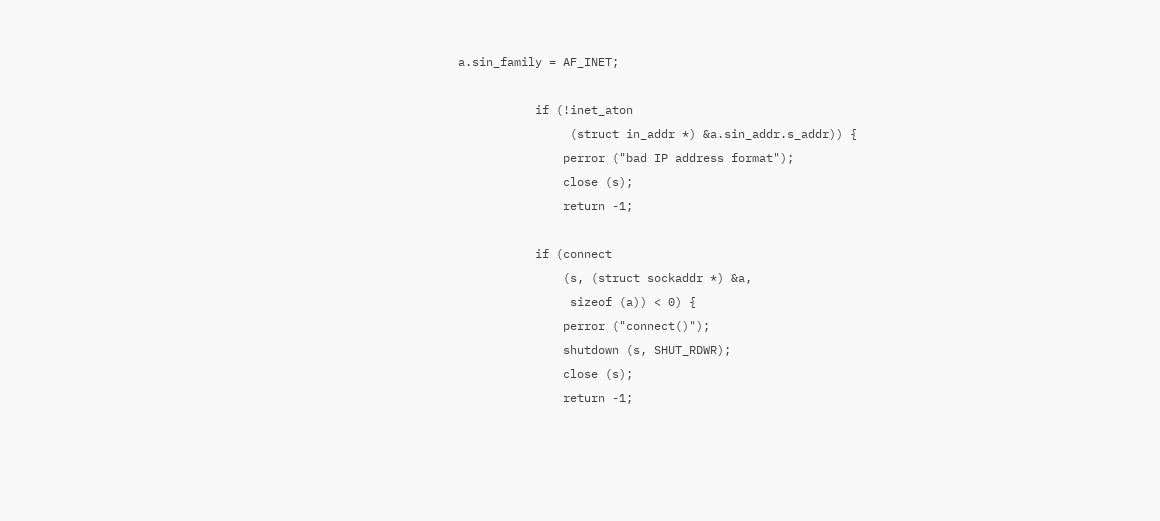a.sin_family = AF_INET;

           if (!inet_aton
                (struct in_addr *) &a.sin_addr.s_addr)) {
               perror ("bad IP address format");
               close (s);
               return -1;

           if (connect
               (s, (struct sockaddr *) &a,
                sizeof (a)) < 0) {
               perror ("connect()");
               shutdown (s, SHUT_RDWR);
               close (s);
               return -1;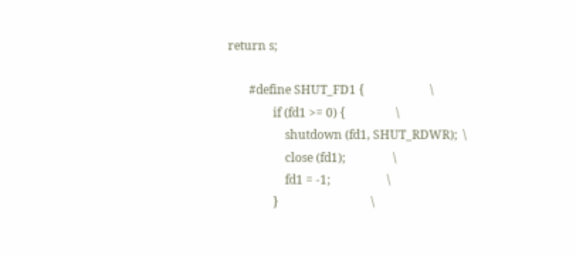return s;

       #define SHUT_FD1 {                      \
               if (fd1 >= 0) {                 \
                   shutdown (fd1, SHUT_RDWR);  \
                   close (fd1);                \
                   fd1 = -1;                   \
               }                               \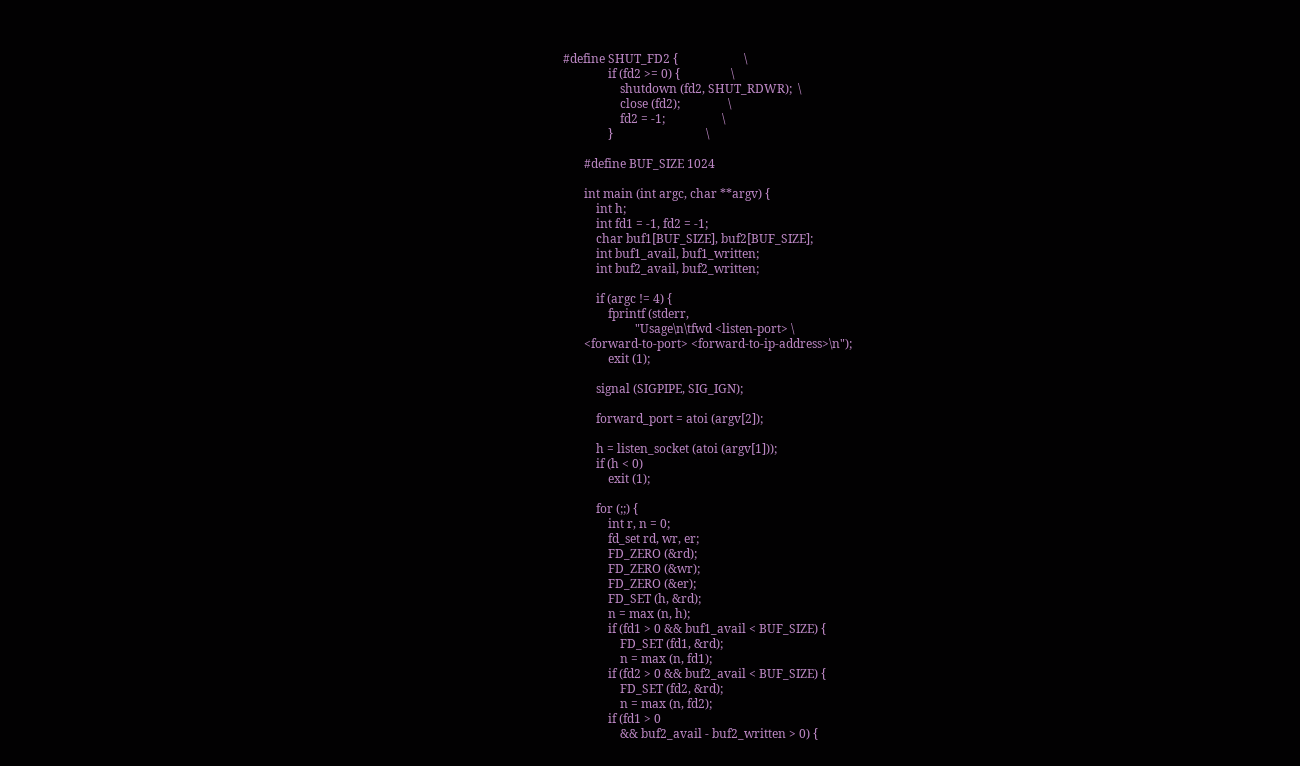#define SHUT_FD2 {                      \
               if (fd2 >= 0) {                 \
                   shutdown (fd2, SHUT_RDWR);  \
                   close (fd2);                \
                   fd2 = -1;                   \
               }                               \

       #define BUF_SIZE 1024

       int main (int argc, char **argv) {
           int h;
           int fd1 = -1, fd2 = -1;
           char buf1[BUF_SIZE], buf2[BUF_SIZE];
           int buf1_avail, buf1_written;
           int buf2_avail, buf2_written;

           if (argc != 4) {
               fprintf (stderr,
                        "Usage\n\tfwd <listen-port> \
       <forward-to-port> <forward-to-ip-address>\n");
               exit (1);

           signal (SIGPIPE, SIG_IGN);

           forward_port = atoi (argv[2]);

           h = listen_socket (atoi (argv[1]));
           if (h < 0)
               exit (1);

           for (;;) {
               int r, n = 0;
               fd_set rd, wr, er;
               FD_ZERO (&rd);
               FD_ZERO (&wr);
               FD_ZERO (&er);
               FD_SET (h, &rd);
               n = max (n, h);
               if (fd1 > 0 && buf1_avail < BUF_SIZE) {
                   FD_SET (fd1, &rd);
                   n = max (n, fd1);
               if (fd2 > 0 && buf2_avail < BUF_SIZE) {
                   FD_SET (fd2, &rd);
                   n = max (n, fd2);
               if (fd1 > 0
                   && buf2_avail - buf2_written > 0) {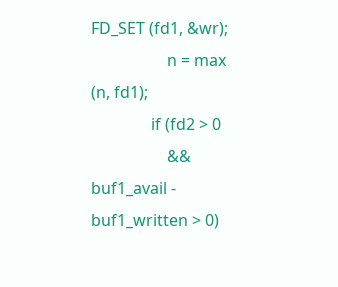FD_SET (fd1, &wr);
                   n = max (n, fd1);
               if (fd2 > 0
                   && buf1_avail - buf1_written > 0)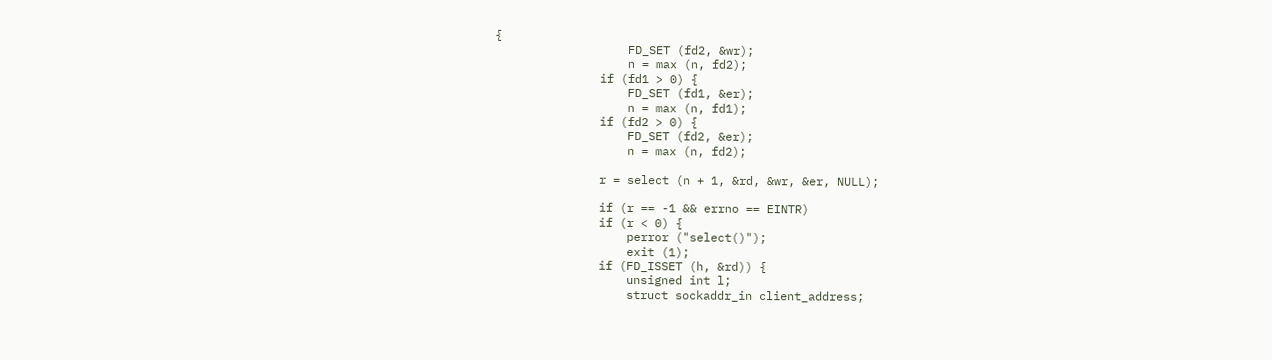{
                   FD_SET (fd2, &wr);
                   n = max (n, fd2);
               if (fd1 > 0) {
                   FD_SET (fd1, &er);
                   n = max (n, fd1);
               if (fd2 > 0) {
                   FD_SET (fd2, &er);
                   n = max (n, fd2);

               r = select (n + 1, &rd, &wr, &er, NULL);

               if (r == -1 && errno == EINTR)
               if (r < 0) {
                   perror ("select()");
                   exit (1);
               if (FD_ISSET (h, &rd)) {
                   unsigned int l;
                   struct sockaddr_in client_address;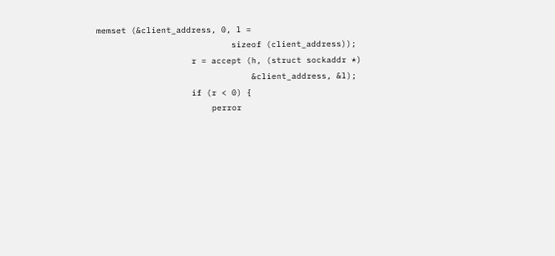memset (&client_address, 0, l =
                           sizeof (client_address));
                   r = accept (h, (struct sockaddr *)
                               &client_address, &l);
                   if (r < 0) {
                       perror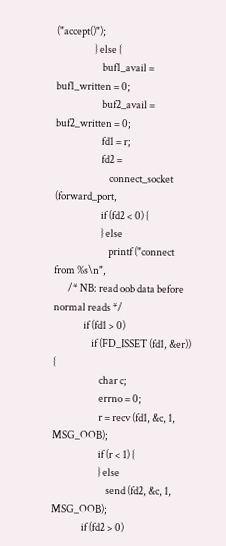("accept()");
                   } else {
                       buf1_avail = buf1_written = 0;
                       buf2_avail = buf2_written = 0;
                       fd1 = r;
                       fd2 =
                           connect_socket (forward_port,
                       if (fd2 < 0) {
                       } else
                           printf ("connect from %s\n",
       /* NB: read oob data before normal reads */
               if (fd1 > 0)
                   if (FD_ISSET (fd1, &er)) {
                       char c;
                       errno = 0;
                       r = recv (fd1, &c, 1, MSG_OOB);
                       if (r < 1) {
                       } else
                           send (fd2, &c, 1, MSG_OOB);
               if (fd2 > 0)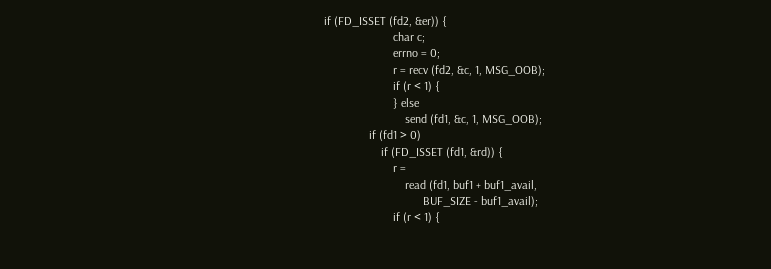if (FD_ISSET (fd2, &er)) {
                       char c;
                       errno = 0;
                       r = recv (fd2, &c, 1, MSG_OOB);
                       if (r < 1) {
                       } else
                           send (fd1, &c, 1, MSG_OOB);
               if (fd1 > 0)
                   if (FD_ISSET (fd1, &rd)) {
                       r =
                           read (fd1, buf1 + buf1_avail,
                                 BUF_SIZE - buf1_avail);
                       if (r < 1) {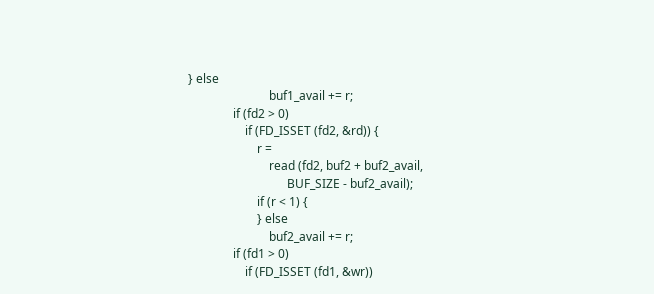} else
                           buf1_avail += r;
               if (fd2 > 0)
                   if (FD_ISSET (fd2, &rd)) {
                       r =
                           read (fd2, buf2 + buf2_avail,
                                 BUF_SIZE - buf2_avail);
                       if (r < 1) {
                       } else
                           buf2_avail += r;
               if (fd1 > 0)
                   if (FD_ISSET (fd1, &wr))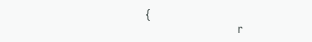{
                       r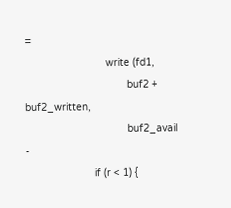=
                           write (fd1,
                                  buf2 + buf2_written,
                                  buf2_avail -
                       if (r < 1) {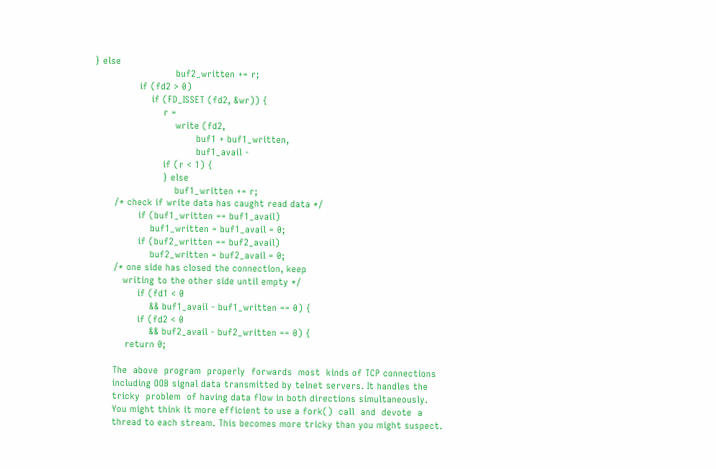} else
                           buf2_written += r;
               if (fd2 > 0)
                   if (FD_ISSET (fd2, &wr)) {
                       r =
                           write (fd2,
                                  buf1 + buf1_written,
                                  buf1_avail -
                       if (r < 1) {
                       } else
                           buf1_written += r;
       /* check if write data has caught read data */
               if (buf1_written == buf1_avail)
                   buf1_written = buf1_avail = 0;
               if (buf2_written == buf2_avail)
                   buf2_written = buf2_avail = 0;
       /* one side has closed the connection, keep
          writing to the other side until empty */
               if (fd1 < 0
                   && buf1_avail - buf1_written == 0) {
               if (fd2 < 0
                   && buf2_avail - buf2_written == 0) {
           return 0;

       The  above  program  properly  forwards  most  kinds of TCP connections
       including OOB signal data transmitted by telnet servers. It handles the
       tricky  problem  of having data flow in both directions simultaneously.
       You might think it more efficient to use a fork()  call  and  devote  a
       thread to each stream. This becomes more tricky than you might suspect.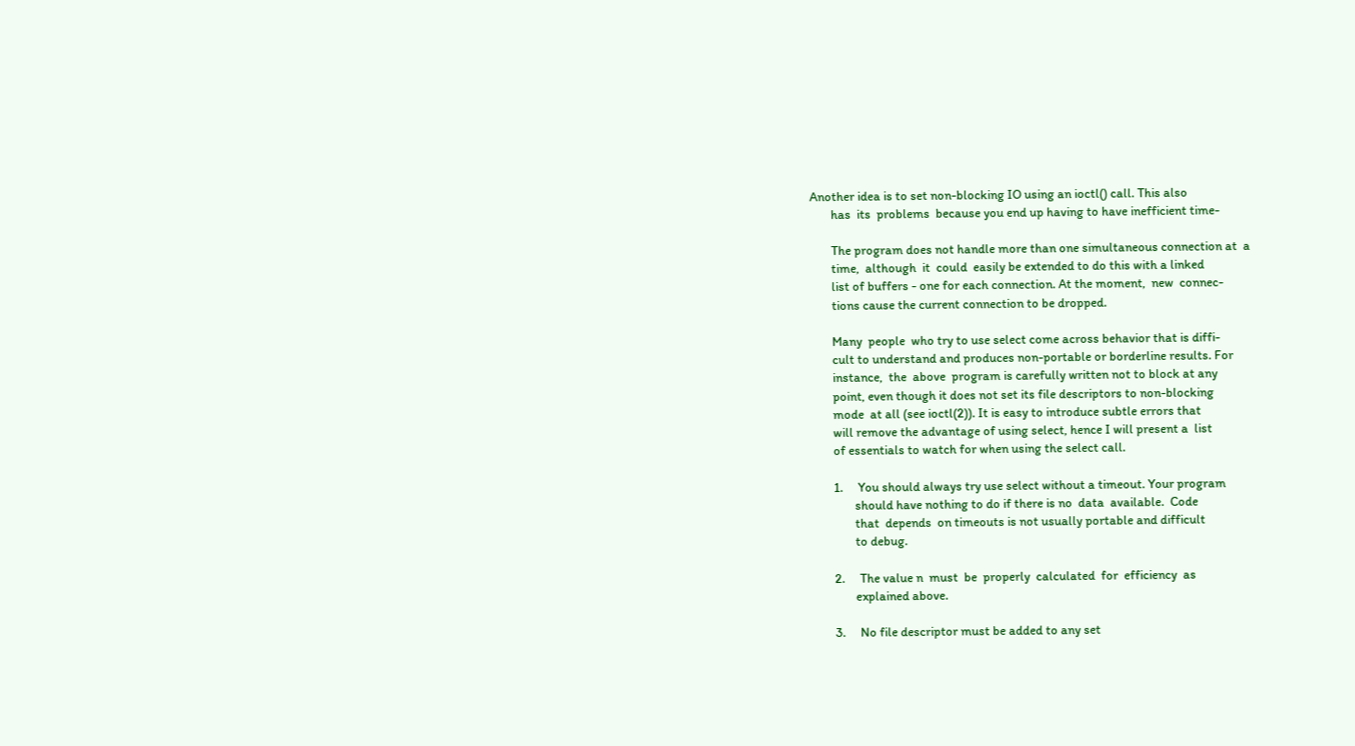Another idea is to set non-blocking IO using an ioctl() call. This also
       has  its  problems  because you end up having to have inefficient time-

       The program does not handle more than one simultaneous connection at  a
       time,  although  it  could  easily be extended to do this with a linked
       list of buffers - one for each connection. At the moment,  new  connec-
       tions cause the current connection to be dropped.

       Many  people  who try to use select come across behavior that is diffi-
       cult to understand and produces non-portable or borderline results. For
       instance,  the  above  program is carefully written not to block at any
       point, even though it does not set its file descriptors to non-blocking
       mode  at all (see ioctl(2)). It is easy to introduce subtle errors that
       will remove the advantage of using select, hence I will present a  list
       of essentials to watch for when using the select call.

       1.     You should always try use select without a timeout. Your program
              should have nothing to do if there is no  data  available.  Code
              that  depends  on timeouts is not usually portable and difficult
              to debug.

       2.     The value n  must  be  properly  calculated  for  efficiency  as
              explained above.

       3.     No file descriptor must be added to any set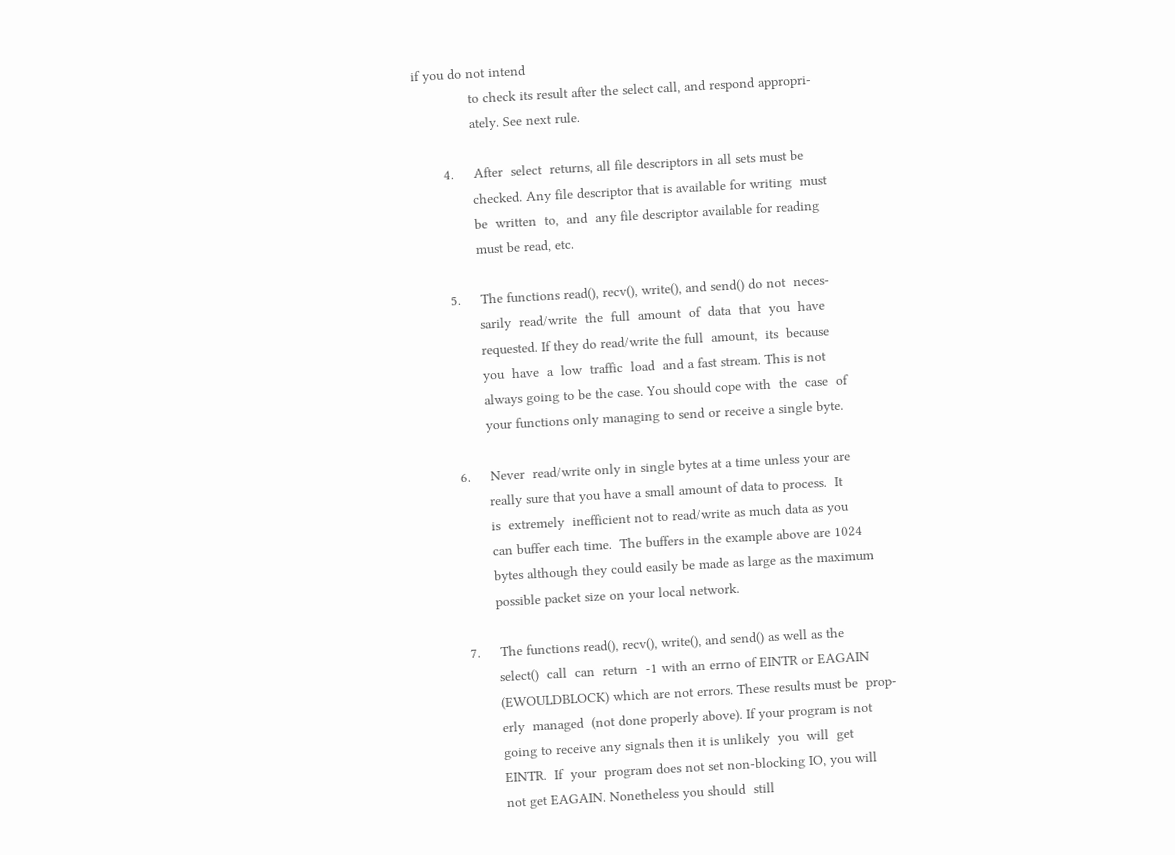if you do not intend
              to check its result after the select call, and respond appropri-
              ately. See next rule.

       4.     After  select  returns, all file descriptors in all sets must be
              checked. Any file descriptor that is available for writing  must
              be  written  to,  and  any file descriptor available for reading
              must be read, etc.

       5.     The functions read(), recv(), write(), and send() do not  neces-
              sarily  read/write  the  full  amount  of  data  that  you  have
              requested. If they do read/write the full  amount,  its  because
              you  have  a  low  traffic  load  and a fast stream. This is not
              always going to be the case. You should cope with  the  case  of
              your functions only managing to send or receive a single byte.

       6.     Never  read/write only in single bytes at a time unless your are
              really sure that you have a small amount of data to process.  It
              is  extremely  inefficient not to read/write as much data as you
              can buffer each time.  The buffers in the example above are 1024
              bytes although they could easily be made as large as the maximum
              possible packet size on your local network.

       7.     The functions read(), recv(), write(), and send() as well as the
              select()  call  can  return  -1 with an errno of EINTR or EAGAIN
              (EWOULDBLOCK) which are not errors. These results must be  prop-
              erly  managed  (not done properly above). If your program is not
              going to receive any signals then it is unlikely  you  will  get
              EINTR.  If  your  program does not set non-blocking IO, you will
              not get EAGAIN. Nonetheless you should  still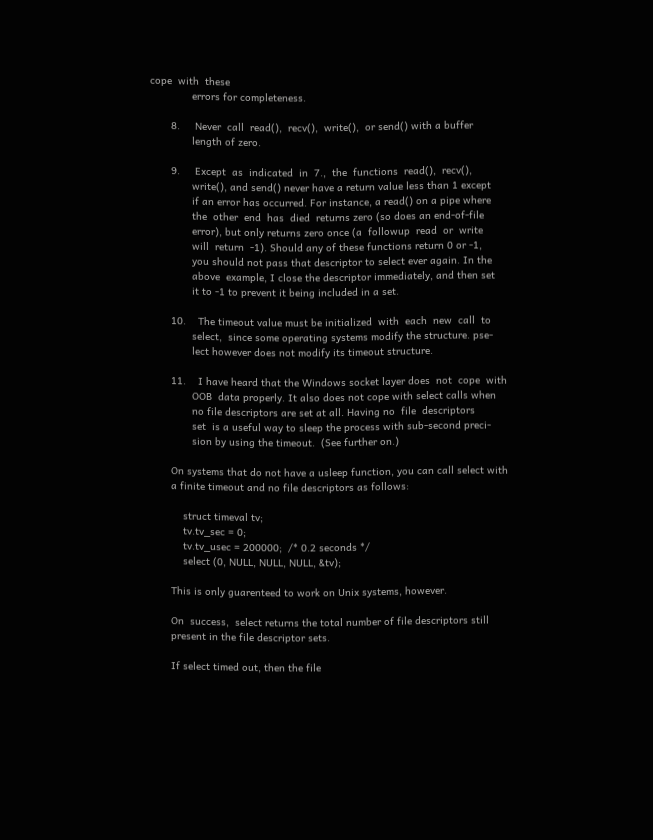cope  with  these
              errors for completeness.

       8.     Never  call  read(),  recv(),  write(),  or send() with a buffer
              length of zero.

       9.     Except  as  indicated  in  7.,  the  functions  read(),  recv(),
              write(), and send() never have a return value less than 1 except
              if an error has occurred. For instance, a read() on a pipe where
              the  other  end  has  died  returns zero (so does an end-of-file
              error), but only returns zero once (a  followup  read  or  write
              will  return  -1). Should any of these functions return 0 or -1,
              you should not pass that descriptor to select ever again. In the
              above  example, I close the descriptor immediately, and then set
              it to -1 to prevent it being included in a set.

       10.    The timeout value must be initialized  with  each  new  call  to
              select,  since some operating systems modify the structure. pse-
              lect however does not modify its timeout structure.

       11.    I have heard that the Windows socket layer does  not  cope  with
              OOB  data properly. It also does not cope with select calls when
              no file descriptors are set at all. Having no  file  descriptors
              set  is a useful way to sleep the process with sub-second preci-
              sion by using the timeout.  (See further on.)

       On systems that do not have a usleep function, you can call select with
       a finite timeout and no file descriptors as follows:

           struct timeval tv;
           tv.tv_sec = 0;
           tv.tv_usec = 200000;  /* 0.2 seconds */
           select (0, NULL, NULL, NULL, &tv);

       This is only guarenteed to work on Unix systems, however.

       On  success,  select returns the total number of file descriptors still
       present in the file descriptor sets.

       If select timed out, then the file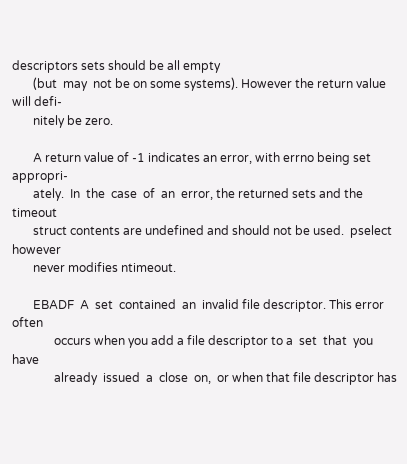descriptors sets should be all empty
       (but  may  not be on some systems). However the return value will defi-
       nitely be zero.

       A return value of -1 indicates an error, with errno being set appropri-
       ately.  In  the  case  of  an  error, the returned sets and the timeout
       struct contents are undefined and should not be used.  pselect  however
       never modifies ntimeout.

       EBADF  A  set  contained  an  invalid file descriptor. This error often
              occurs when you add a file descriptor to a  set  that  you  have
              already  issued  a  close  on,  or when that file descriptor has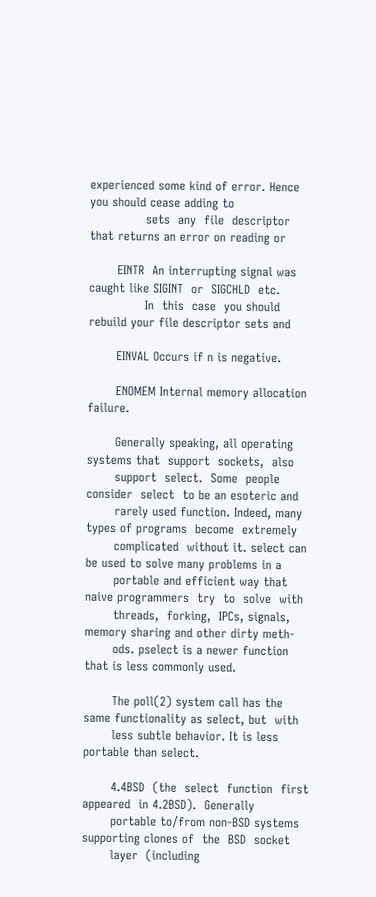experienced some kind of error. Hence you should cease adding to
              sets  any  file  descriptor  that returns an error on reading or

       EINTR  An interrupting signal was caught like SIGINT  or  SIGCHLD  etc.
              In  this  case  you should rebuild your file descriptor sets and

       EINVAL Occurs if n is negative.

       ENOMEM Internal memory allocation failure.

       Generally speaking, all operating systems that  support  sockets,  also
       support  select.  Some  people  consider  select  to be an esoteric and
       rarely used function. Indeed, many types of programs  become  extremely
       complicated  without it. select can be used to solve many problems in a
       portable and efficient way that naive programmers  try  to  solve  with
       threads,  forking,  IPCs, signals, memory sharing and other dirty meth-
       ods. pselect is a newer function that is less commonly used.

       The poll(2) system call has the same functionality as select, but  with
       less subtle behavior. It is less portable than select.

       4.4BSD  (the  select  function  first  appeared  in 4.2BSD).  Generally
       portable to/from non-BSD systems supporting clones of  the  BSD  socket
       layer  (including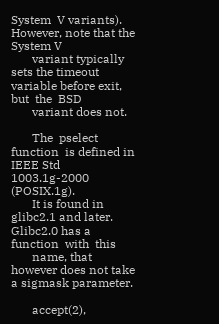System  V variants). However, note that the System V
       variant typically sets the timeout variable before exit,  but  the  BSD
       variant does not.

       The  pselect  function  is defined in IEEE Std 1003.1g-2000 (POSIX.1g).
       It is found in glibc2.1 and later. Glibc2.0 has a  function  with  this
       name, that however does not take a sigmask parameter.

       accept(2),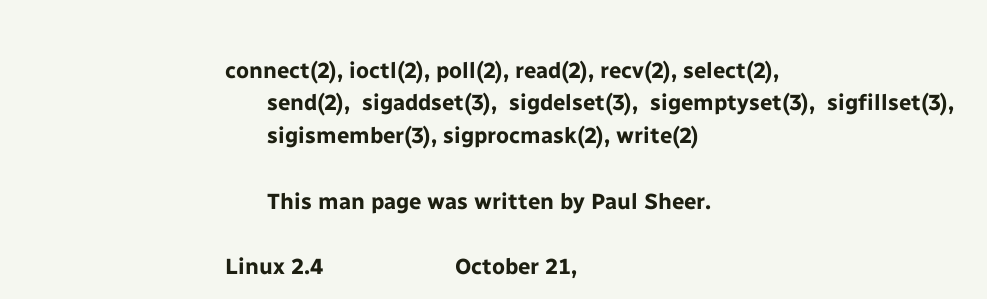connect(2), ioctl(2), poll(2), read(2), recv(2), select(2),
       send(2),  sigaddset(3),  sigdelset(3),  sigemptyset(3),  sigfillset(3),
       sigismember(3), sigprocmask(2), write(2)

       This man page was written by Paul Sheer.

Linux 2.4                      October 21,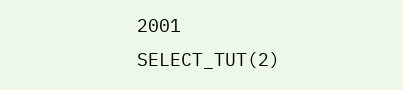2001                  SELECT_TUT(2)